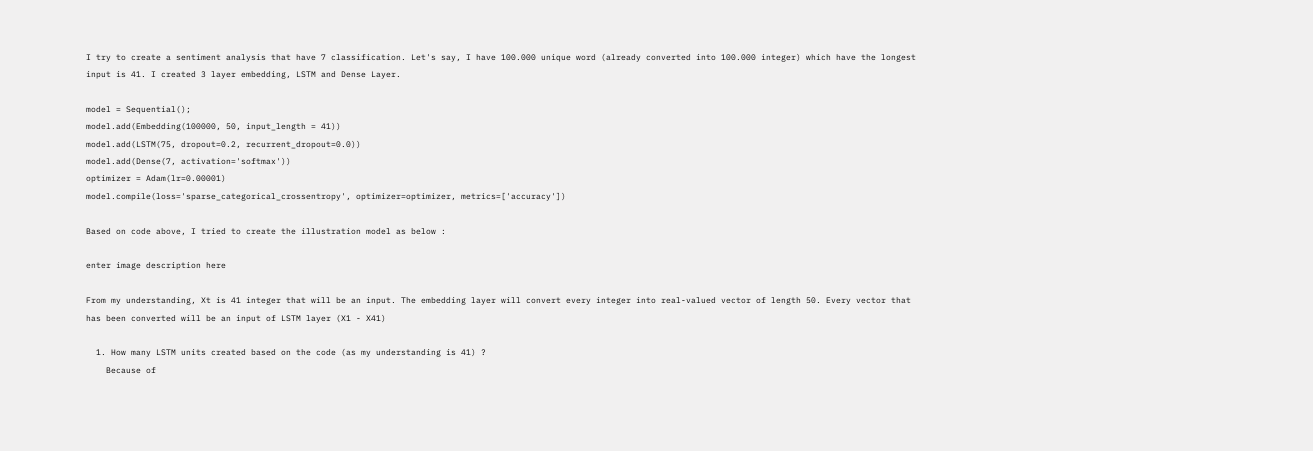I try to create a sentiment analysis that have 7 classification. Let's say, I have 100.000 unique word (already converted into 100.000 integer) which have the longest input is 41. I created 3 layer embedding, LSTM and Dense Layer.

model = Sequential();
model.add(Embedding(100000, 50, input_length = 41))
model.add(LSTM(75, dropout=0.2, recurrent_dropout=0.0))
model.add(Dense(7, activation='softmax'))
optimizer = Adam(lr=0.00001)
model.compile(loss='sparse_categorical_crossentropy', optimizer=optimizer, metrics=['accuracy'])

Based on code above, I tried to create the illustration model as below :

enter image description here

From my understanding, Xt is 41 integer that will be an input. The embedding layer will convert every integer into real-valued vector of length 50. Every vector that has been converted will be an input of LSTM layer (X1 - X41)

  1. How many LSTM units created based on the code (as my understanding is 41) ?
    Because of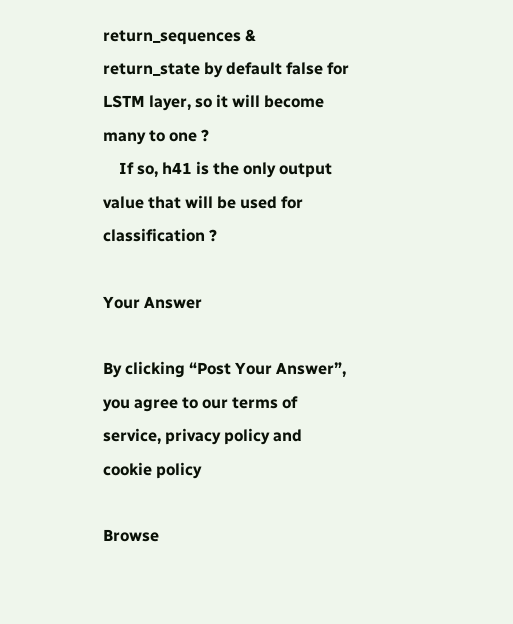return_sequences & return_state by default false for LSTM layer, so it will become many to one ?
    If so, h41 is the only output value that will be used for classification ?

Your Answer

By clicking “Post Your Answer”, you agree to our terms of service, privacy policy and cookie policy

Browse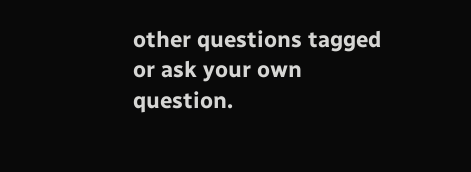other questions tagged or ask your own question.